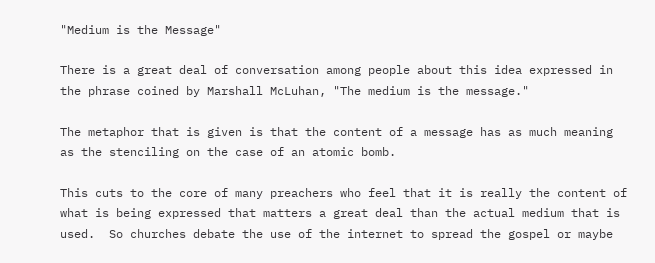"Medium is the Message"

There is a great deal of conversation among people about this idea expressed in the phrase coined by Marshall McLuhan, "The medium is the message."

The metaphor that is given is that the content of a message has as much meaning as the stenciling on the case of an atomic bomb.

This cuts to the core of many preachers who feel that it is really the content of what is being expressed that matters a great deal than the actual medium that is used.  So churches debate the use of the internet to spread the gospel or maybe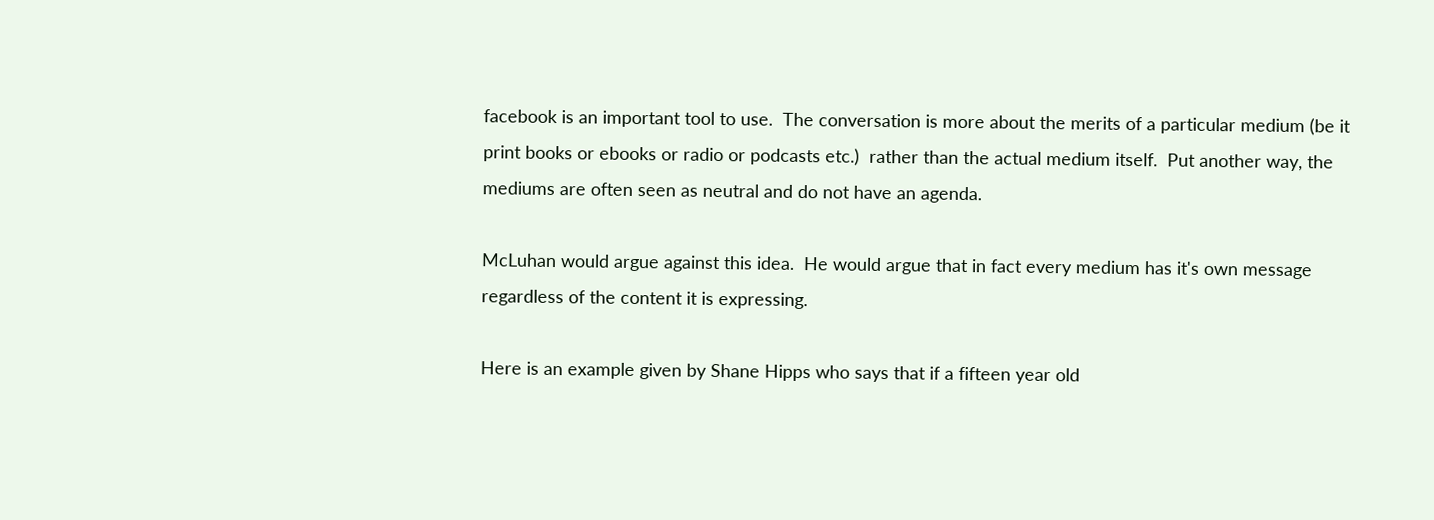facebook is an important tool to use.  The conversation is more about the merits of a particular medium (be it print books or ebooks or radio or podcasts etc.)  rather than the actual medium itself.  Put another way, the mediums are often seen as neutral and do not have an agenda.

McLuhan would argue against this idea.  He would argue that in fact every medium has it's own message regardless of the content it is expressing.

Here is an example given by Shane Hipps who says that if a fifteen year old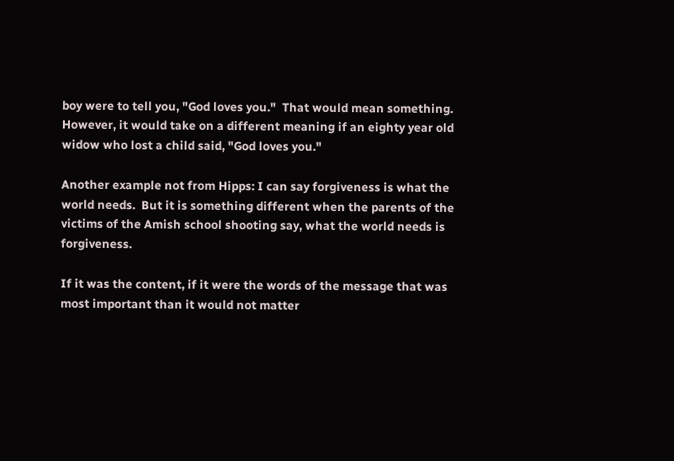boy were to tell you, "God loves you."  That would mean something.  However, it would take on a different meaning if an eighty year old widow who lost a child said, "God loves you."

Another example not from Hipps: I can say forgiveness is what the world needs.  But it is something different when the parents of the victims of the Amish school shooting say, what the world needs is forgiveness.

If it was the content, if it were the words of the message that was most important than it would not matter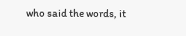who said the words, it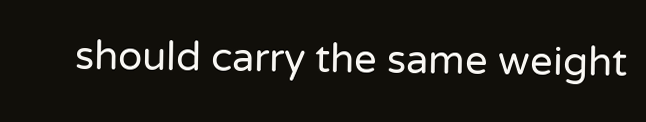should carry the same weight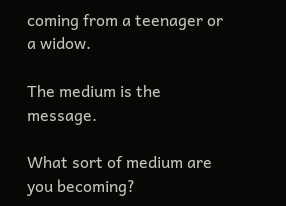coming from a teenager or a widow.

The medium is the message.

What sort of medium are you becoming?